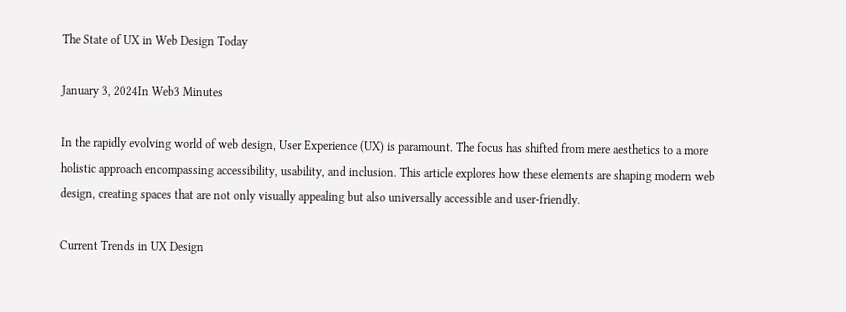The State of UX in Web Design Today

January 3, 2024In Web3 Minutes

In the rapidly evolving world of web design, User Experience (UX) is paramount. The focus has shifted from mere aesthetics to a more holistic approach encompassing accessibility, usability, and inclusion. This article explores how these elements are shaping modern web design, creating spaces that are not only visually appealing but also universally accessible and user-friendly.

Current Trends in UX Design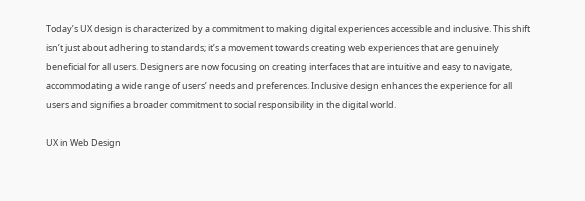Today’s UX design is characterized by a commitment to making digital experiences accessible and inclusive. This shift isn’t just about adhering to standards; it’s a movement towards creating web experiences that are genuinely beneficial for all users. Designers are now focusing on creating interfaces that are intuitive and easy to navigate, accommodating a wide range of users’ needs and preferences. Inclusive design enhances the experience for all users and signifies a broader commitment to social responsibility in the digital world.

UX in Web Design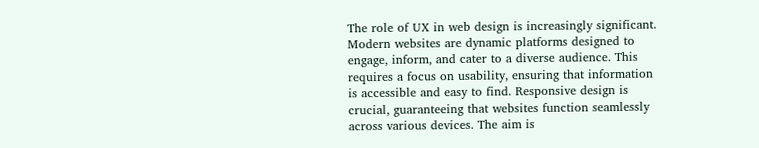The role of UX in web design is increasingly significant. Modern websites are dynamic platforms designed to engage, inform, and cater to a diverse audience. This requires a focus on usability, ensuring that information is accessible and easy to find. Responsive design is crucial, guaranteeing that websites function seamlessly across various devices. The aim is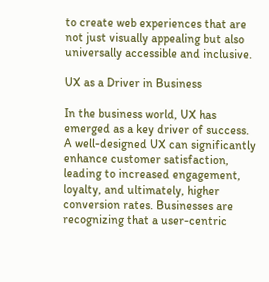to create web experiences that are not just visually appealing but also universally accessible and inclusive.

UX as a Driver in Business

In the business world, UX has emerged as a key driver of success. A well-designed UX can significantly enhance customer satisfaction, leading to increased engagement, loyalty, and ultimately, higher conversion rates. Businesses are recognizing that a user-centric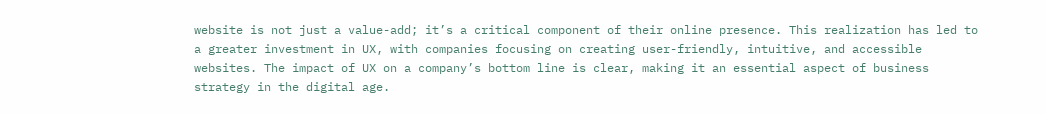website is not just a value-add; it’s a critical component of their online presence. This realization has led to a greater investment in UX, with companies focusing on creating user-friendly, intuitive, and accessible websites. The impact of UX on a company’s bottom line is clear, making it an essential aspect of business strategy in the digital age.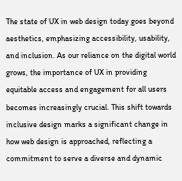The state of UX in web design today goes beyond aesthetics, emphasizing accessibility, usability, and inclusion. As our reliance on the digital world grows, the importance of UX in providing equitable access and engagement for all users becomes increasingly crucial. This shift towards inclusive design marks a significant change in how web design is approached, reflecting a commitment to serve a diverse and dynamic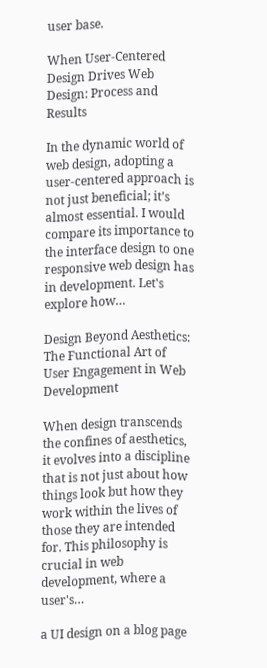user base.

When User-Centered Design Drives Web Design: Process and Results

In the dynamic world of web design, adopting a user-centered approach is not just beneficial; it’s almost essential. I would compare its importance to the interface design to one responsive web design has in development. Let's explore how…

Design Beyond Aesthetics: The Functional Art of User Engagement in Web Development

When design transcends the confines of aesthetics, it evolves into a discipline that is not just about how things look but how they work within the lives of those they are intended for. This philosophy is crucial in web development, where a user's…

a UI design on a blog page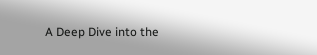A Deep Dive into the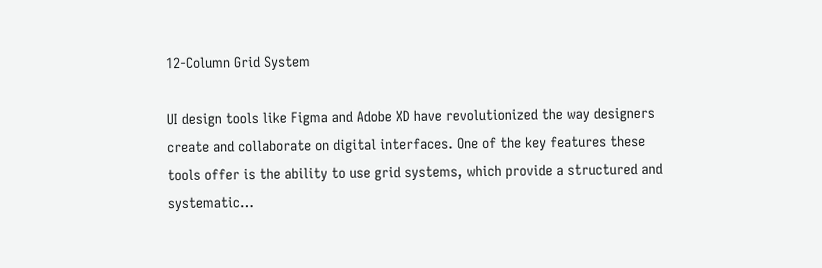12-Column Grid System

UI design tools like Figma and Adobe XD have revolutionized the way designers create and collaborate on digital interfaces. One of the key features these tools offer is the ability to use grid systems, which provide a structured and systematic…